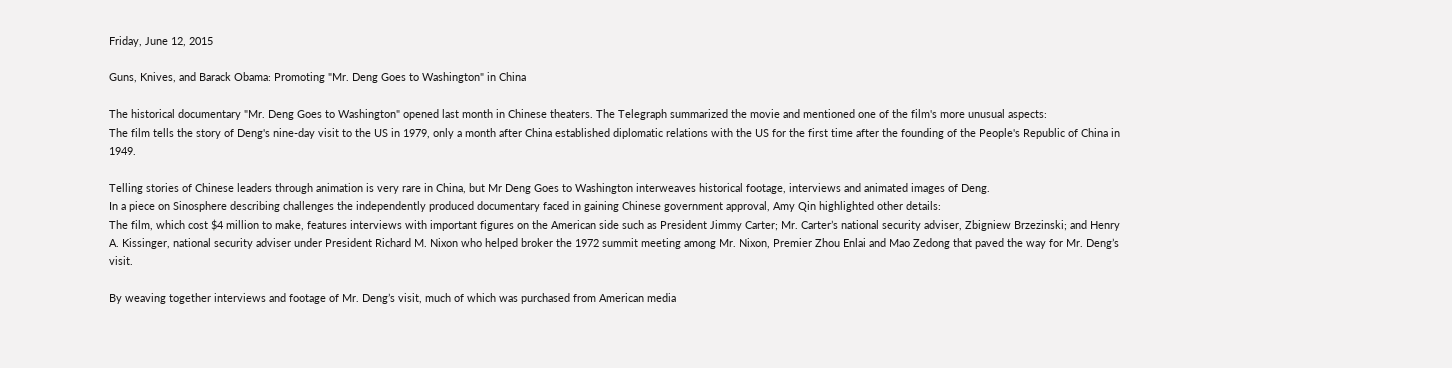Friday, June 12, 2015

Guns, Knives, and Barack Obama: Promoting "Mr. Deng Goes to Washington" in China

The historical documentary "Mr. Deng Goes to Washington" opened last month in Chinese theaters. The Telegraph summarized the movie and mentioned one of the film's more unusual aspects:
The film tells the story of Deng's nine-day visit to the US in 1979, only a month after China established diplomatic relations with the US for the first time after the founding of the People's Republic of China in 1949.

Telling stories of Chinese leaders through animation is very rare in China, but Mr Deng Goes to Washington interweaves historical footage, interviews and animated images of Deng.
In a piece on Sinosphere describing challenges the independently produced documentary faced in gaining Chinese government approval, Amy Qin highlighted other details:
The film, which cost $4 million to make, features interviews with important figures on the American side such as President Jimmy Carter; Mr. Carter’s national security adviser, Zbigniew Brzezinski; and Henry A. Kissinger, national security adviser under President Richard M. Nixon who helped broker the 1972 summit meeting among Mr. Nixon, Premier Zhou Enlai and Mao Zedong that paved the way for Mr. Deng’s visit.

By weaving together interviews and footage of Mr. Deng’s visit, much of which was purchased from American media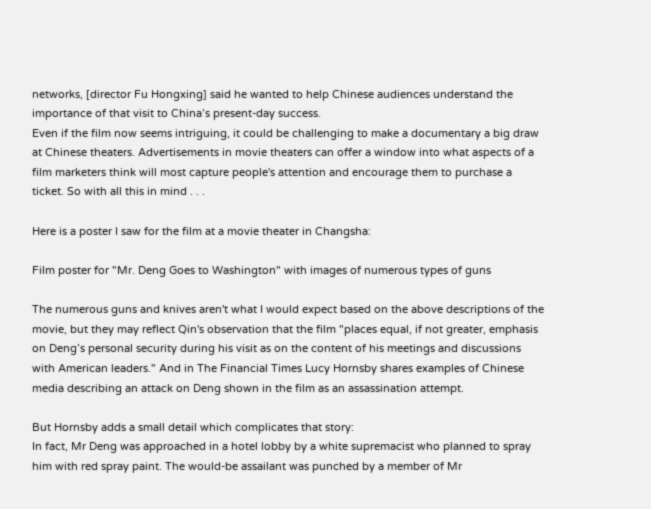networks, [director Fu Hongxing] said he wanted to help Chinese audiences understand the importance of that visit to China’s present-day success.
Even if the film now seems intriguing, it could be challenging to make a documentary a big draw at Chinese theaters. Advertisements in movie theaters can offer a window into what aspects of a film marketers think will most capture people's attention and encourage them to purchase a ticket. So with all this in mind . . .

Here is a poster I saw for the film at a movie theater in Changsha:

Film poster for "Mr. Deng Goes to Washington" with images of numerous types of guns

The numerous guns and knives aren't what I would expect based on the above descriptions of the movie, but they may reflect Qin's observation that the film "places equal, if not greater, emphasis on Deng’s personal security during his visit as on the content of his meetings and discussions with American leaders." And in The Financial Times Lucy Hornsby shares examples of Chinese media describing an attack on Deng shown in the film as an assassination attempt.

But Hornsby adds a small detail which complicates that story:
In fact, Mr Deng was approached in a hotel lobby by a white supremacist who planned to spray him with red spray paint. The would-be assailant was punched by a member of Mr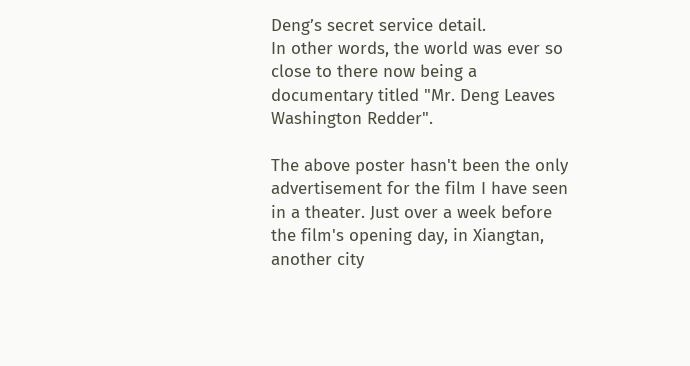Deng’s secret service detail.
In other words, the world was ever so close to there now being a documentary titled "Mr. Deng Leaves Washington Redder".

The above poster hasn't been the only advertisement for the film I have seen in a theater. Just over a week before the film's opening day, in Xiangtan, another city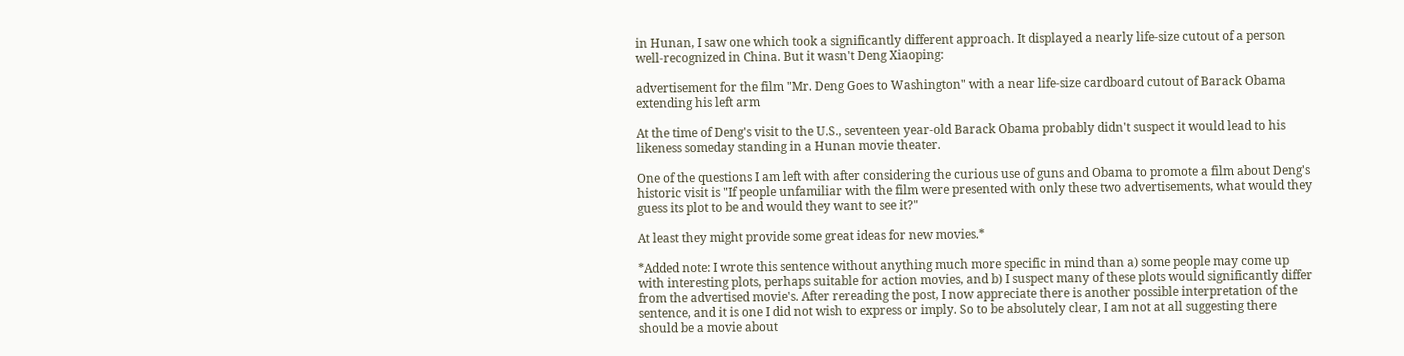in Hunan, I saw one which took a significantly different approach. It displayed a nearly life-size cutout of a person well-recognized in China. But it wasn't Deng Xiaoping:

advertisement for the film "Mr. Deng Goes to Washington" with a near life-size cardboard cutout of Barack Obama extending his left arm

At the time of Deng's visit to the U.S., seventeen year-old Barack Obama probably didn't suspect it would lead to his likeness someday standing in a Hunan movie theater.

One of the questions I am left with after considering the curious use of guns and Obama to promote a film about Deng's historic visit is "If people unfamiliar with the film were presented with only these two advertisements, what would they guess its plot to be and would they want to see it?"

At least they might provide some great ideas for new movies.*

*Added note: I wrote this sentence without anything much more specific in mind than a) some people may come up with interesting plots, perhaps suitable for action movies, and b) I suspect many of these plots would significantly differ from the advertised movie's. After rereading the post, I now appreciate there is another possible interpretation of the sentence, and it is one I did not wish to express or imply. So to be absolutely clear, I am not at all suggesting there should be a movie about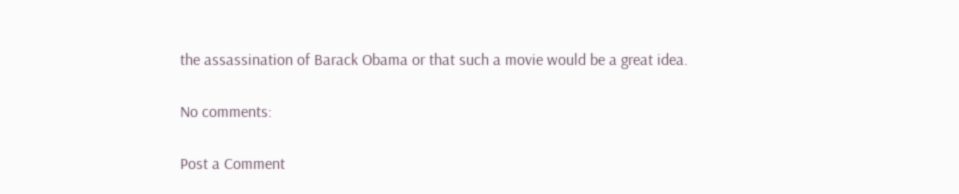the assassination of Barack Obama or that such a movie would be a great idea.

No comments:

Post a Comment